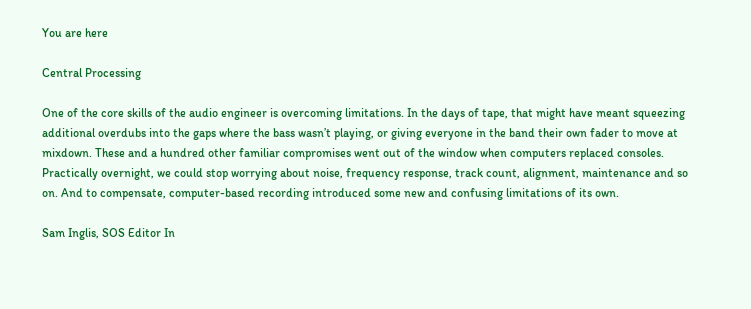You are here

Central Processing

One of the core skills of the audio engineer is overcoming limitations. In the days of tape, that might have meant squeezing additional overdubs into the gaps where the bass wasn’t playing, or giving everyone in the band their own fader to move at mixdown. These and a hundred other familiar compromises went out of the window when computers replaced consoles. Practically overnight, we could stop worrying about noise, frequency response, track count, alignment, maintenance and so on. And to compensate, computer-based recording introduced some new and confusing limitations of its own.

Sam Inglis, SOS Editor In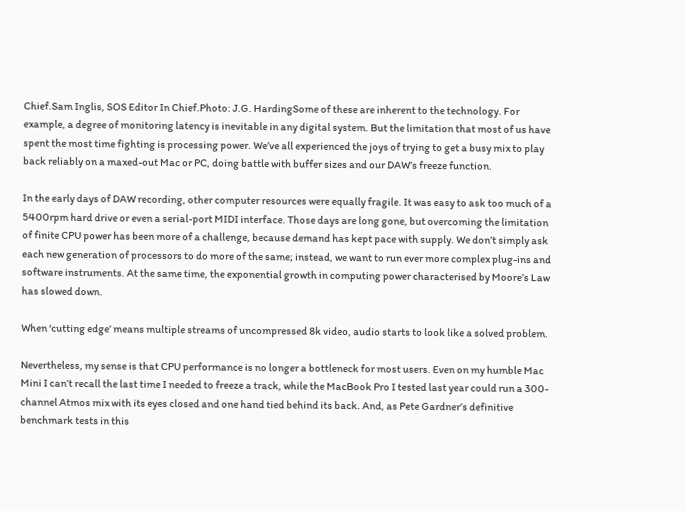Chief.Sam Inglis, SOS Editor In Chief.Photo: J.G. HardingSome of these are inherent to the technology. For example, a degree of monitoring latency is inevitable in any digital system. But the limitation that most of us have spent the most time fighting is processing power. We’ve all experienced the joys of trying to get a busy mix to play back reliably on a maxed-out Mac or PC, doing battle with buffer sizes and our DAW’s freeze function.

In the early days of DAW recording, other computer resources were equally fragile. It was easy to ask too much of a 5400rpm hard drive or even a serial-port MIDI interface. Those days are long gone, but overcoming the limitation of finite CPU power has been more of a challenge, because demand has kept pace with supply. We don’t simply ask each new generation of processors to do more of the same; instead, we want to run ever more complex plug-ins and software instruments. At the same time, the exponential growth in computing power characterised by Moore’s Law has slowed down.

When ‘cutting edge’ means multiple streams of uncompressed 8k video, audio starts to look like a solved problem.

Nevertheless, my sense is that CPU performance is no longer a bottleneck for most users. Even on my humble Mac Mini I can’t recall the last time I needed to freeze a track, while the MacBook Pro I tested last year could run a 300-channel Atmos mix with its eyes closed and one hand tied behind its back. And, as Pete Gardner’s definitive benchmark tests in this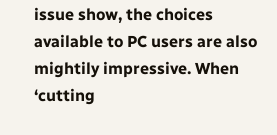issue show, the choices available to PC users are also mightily impressive. When ‘cutting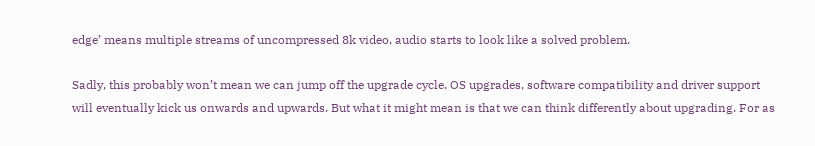edge’ means multiple streams of uncompressed 8k video, audio starts to look like a solved problem.

Sadly, this probably won’t mean we can jump off the upgrade cycle. OS upgrades, software compatibility and driver support will eventually kick us onwards and upwards. But what it might mean is that we can think differently about upgrading. For as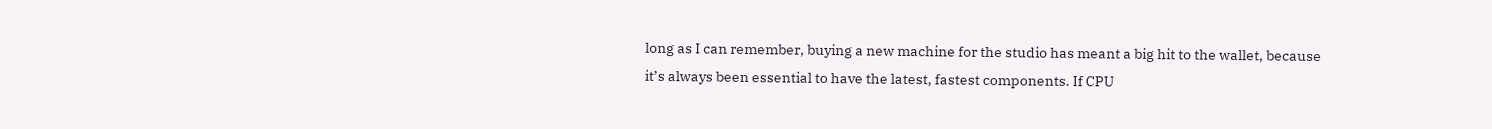long as I can remember, buying a new machine for the studio has meant a big hit to the wallet, because it’s always been essential to have the latest, fastest components. If CPU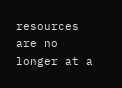resources are no longer at a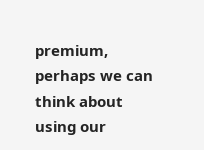premium, perhaps we can think about using our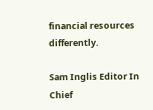financial resources differently.

Sam Inglis Editor In Chief